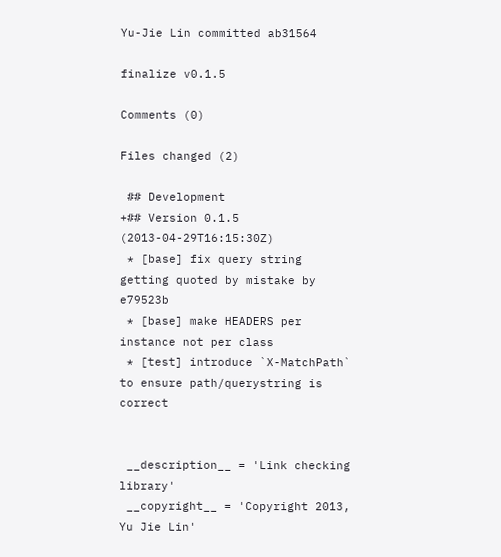Yu-Jie Lin committed ab31564

finalize v0.1.5

Comments (0)

Files changed (2)

 ## Development
+## Version 0.1.5 (2013-04-29T16:15:30Z)
 * [base] fix query string getting quoted by mistake by e79523b
 * [base] make HEADERS per instance not per class
 * [test] introduce `X-MatchPath` to ensure path/querystring is correct


 __description__ = 'Link checking library'
 __copyright__ = 'Copyright 2013, Yu Jie Lin'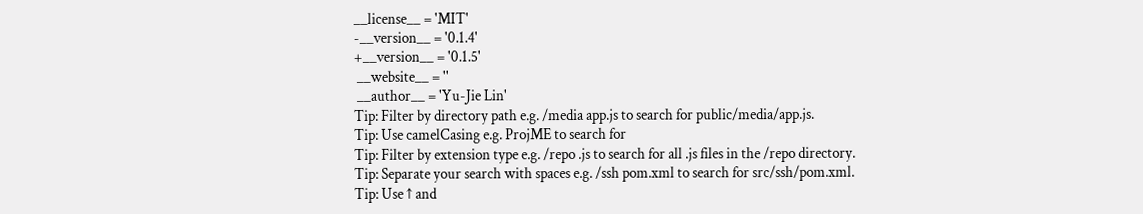__license__ = 'MIT'
-__version__ = '0.1.4'
+__version__ = '0.1.5'
 __website__ = ''
 __author__ = 'Yu-Jie Lin'
Tip: Filter by directory path e.g. /media app.js to search for public/media/app.js.
Tip: Use camelCasing e.g. ProjME to search for
Tip: Filter by extension type e.g. /repo .js to search for all .js files in the /repo directory.
Tip: Separate your search with spaces e.g. /ssh pom.xml to search for src/ssh/pom.xml.
Tip: Use ↑ and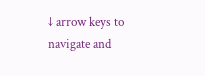↓ arrow keys to navigate and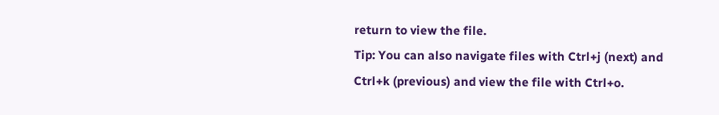return to view the file.
Tip: You can also navigate files with Ctrl+j (next) and Ctrl+k (previous) and view the file with Ctrl+o.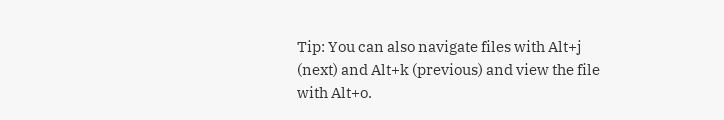Tip: You can also navigate files with Alt+j (next) and Alt+k (previous) and view the file with Alt+o.